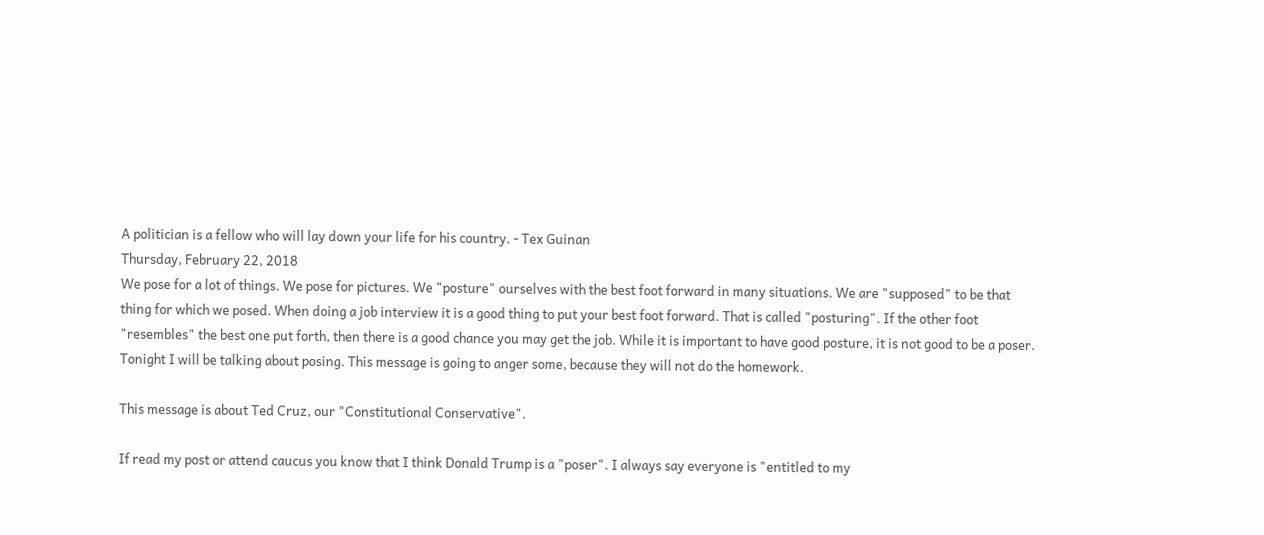A politician is a fellow who will lay down your life for his country. - Tex Guinan
Thursday, February 22, 2018
We pose for a lot of things. We pose for pictures. We "posture" ourselves with the best foot forward in many situations. We are "supposed" to be that thing for which we posed. When doing a job interview it is a good thing to put your best foot forward. That is called "posturing". If the other foot "resembles" the best one put forth, then there is a good chance you may get the job. While it is important to have good posture, it is not good to be a poser. Tonight I will be talking about posing. This message is going to anger some, because they will not do the homework.

This message is about Ted Cruz, our "Constitutional Conservative".

If read my post or attend caucus you know that I think Donald Trump is a "poser". I always say everyone is "entitled to my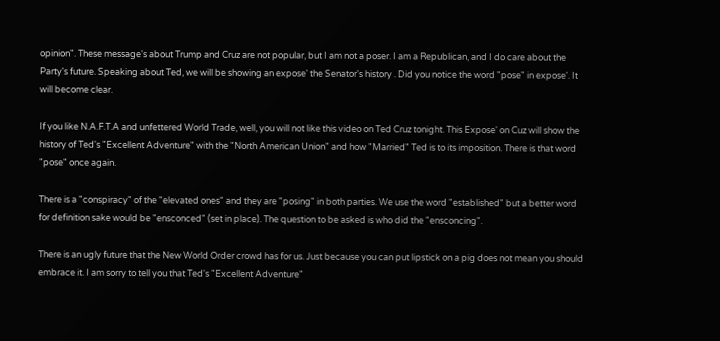opinion". These message's about Trump and Cruz are not popular, but I am not a poser. I am a Republican, and I do care about the Party's future. Speaking about Ted, we will be showing an expose' the Senator's history . Did you notice the word "pose" in expose'. It will become clear.

If you like N.A.F.T.A and unfettered World Trade, well, you will not like this video on Ted Cruz tonight. This Expose' on Cuz will show the history of Ted's "Excellent Adventure" with the "North American Union" and how "Married" Ted is to its imposition. There is that word "pose" once again.

There is a "conspiracy" of the "elevated ones" and they are "posing" in both parties. We use the word "established" but a better word for definition sake would be "ensconced" (set in place). The question to be asked is who did the "ensconcing".

There is an ugly future that the New World Order crowd has for us. Just because you can put lipstick on a pig does not mean you should embrace it. I am sorry to tell you that Ted's "Excellent Adventure"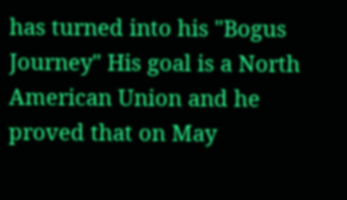has turned into his "Bogus Journey" His goal is a North American Union and he proved that on May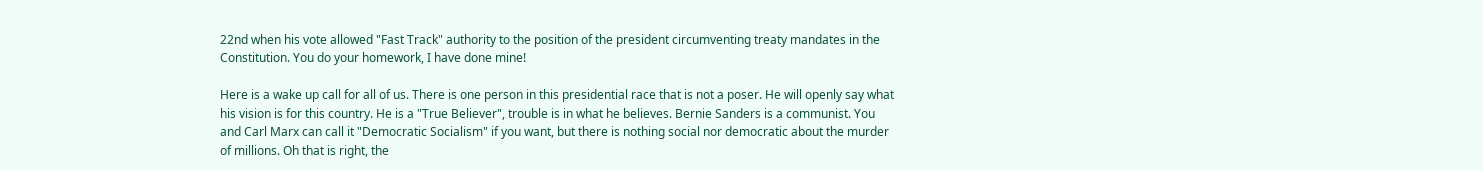22nd when his vote allowed "Fast Track" authority to the position of the president circumventing treaty mandates in the Constitution. You do your homework, I have done mine!

Here is a wake up call for all of us. There is one person in this presidential race that is not a poser. He will openly say what his vision is for this country. He is a "True Believer", trouble is in what he believes. Bernie Sanders is a communist. You and Carl Marx can call it "Democratic Socialism" if you want, but there is nothing social nor democratic about the murder of millions. Oh that is right, the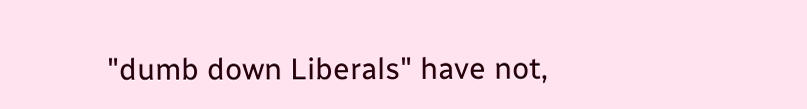"dumb down Liberals" have not,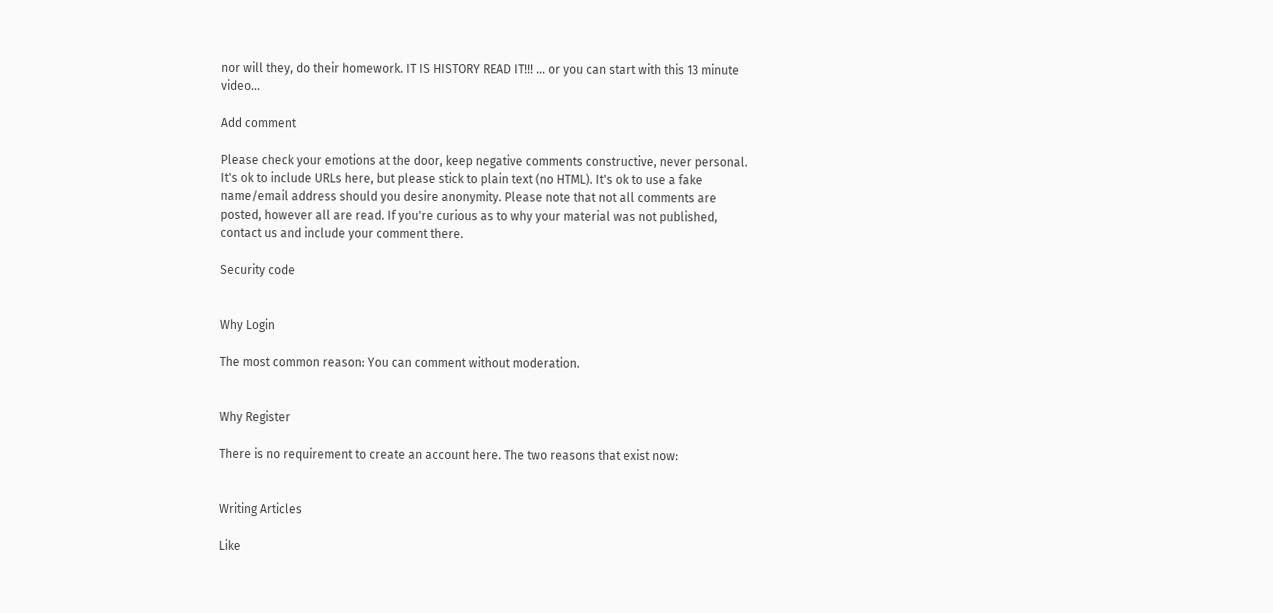nor will they, do their homework. IT IS HISTORY READ IT!!! ... or you can start with this 13 minute video...

Add comment

Please check your emotions at the door, keep negative comments constructive, never personal. It's ok to include URLs here, but please stick to plain text (no HTML). It's ok to use a fake name/email address should you desire anonymity. Please note that not all comments are posted, however all are read. If you're curious as to why your material was not published, contact us and include your comment there.

Security code


Why Login

The most common reason: You can comment without moderation.


Why Register

There is no requirement to create an account here. The two reasons that exist now:


Writing Articles

Like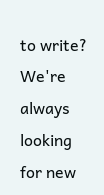to write? We're always looking for new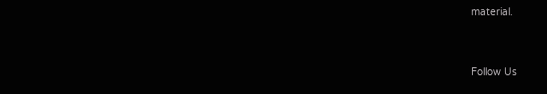material.


Follow Us